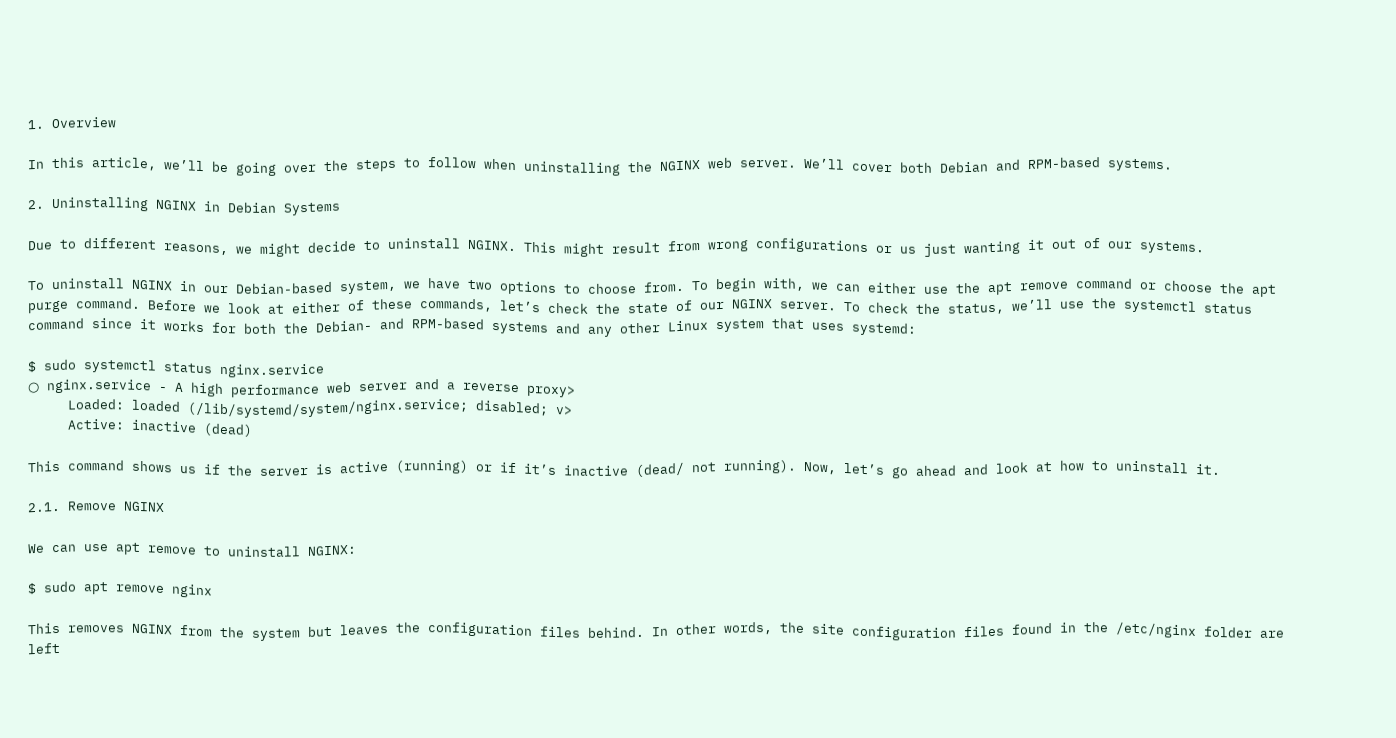1. Overview

In this article, we’ll be going over the steps to follow when uninstalling the NGINX web server. We’ll cover both Debian and RPM-based systems.

2. Uninstalling NGINX in Debian Systems

Due to different reasons, we might decide to uninstall NGINX. This might result from wrong configurations or us just wanting it out of our systems.

To uninstall NGINX in our Debian-based system, we have two options to choose from. To begin with, we can either use the apt remove command or choose the apt purge command. Before we look at either of these commands, let’s check the state of our NGINX server. To check the status, we’ll use the systemctl status command since it works for both the Debian- and RPM-based systems and any other Linux system that uses systemd:

$ sudo systemctl status nginx.service
○ nginx.service - A high performance web server and a reverse proxy>
     Loaded: loaded (/lib/systemd/system/nginx.service; disabled; v>
     Active: inactive (dead)

This command shows us if the server is active (running) or if it’s inactive (dead/ not running). Now, let’s go ahead and look at how to uninstall it.

2.1. Remove NGINX

We can use apt remove to uninstall NGINX:

$ sudo apt remove nginx

This removes NGINX from the system but leaves the configuration files behind. In other words, the site configuration files found in the /etc/nginx folder are left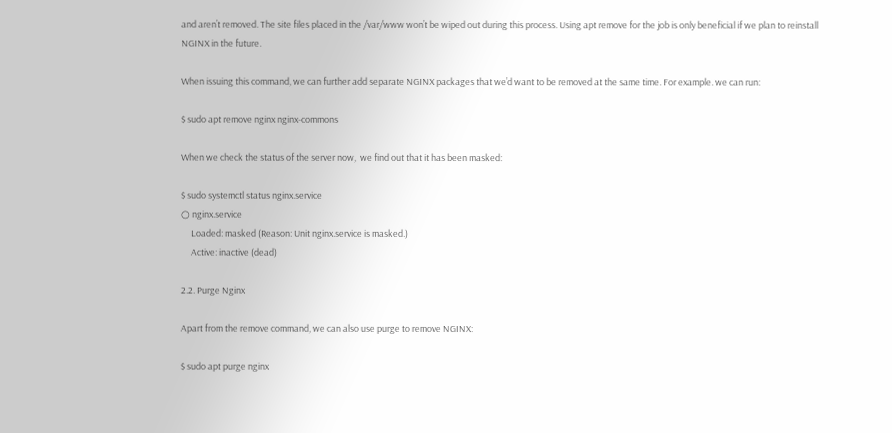and aren’t removed. The site files placed in the /var/www won’t be wiped out during this process. Using apt remove for the job is only beneficial if we plan to reinstall NGINX in the future.

When issuing this command, we can further add separate NGINX packages that we’d want to be removed at the same time. For example. we can run:

$ sudo apt remove nginx nginx-commons

When we check the status of the server now,  we find out that it has been masked:

$ sudo systemctl status nginx.service
○ nginx.service
     Loaded: masked (Reason: Unit nginx.service is masked.)
     Active: inactive (dead)

2.2. Purge Nginx

Apart from the remove command, we can also use purge to remove NGINX:

$ sudo apt purge nginx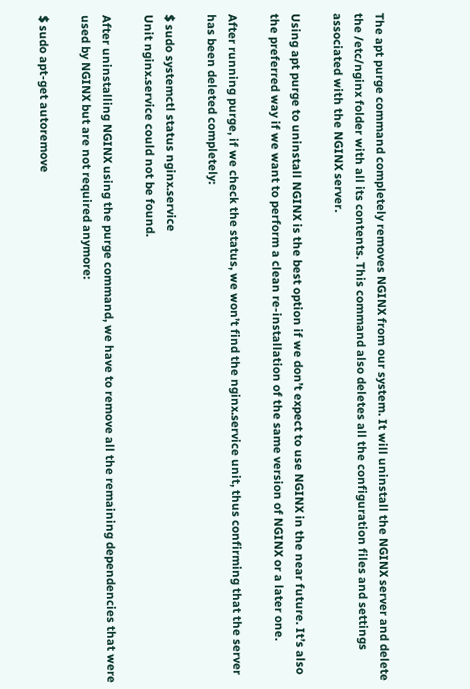The apt purge command completely removes NGINX from our system. It will uninstall the NGINX server and delete the /etc/nginx folder with all its contents. This command also deletes all the configuration files and settings associated with the NGINX server.

Using apt purge to uninstall NGINX is the best option if we don’t expect to use NGINX in the near future. It’s also the preferred way if we want to perform a clean re-installation of the same version of NGINX or a later one.

After running purge, if we check the status, we won’t find the nginx.service unit, thus confirming that the server has been deleted completely:

$ sudo systemctl status nginx.service
Unit nginx.service could not be found.

After uninstalling NGINX using the purge command, we have to remove all the remaining dependencies that were used by NGINX but are not required anymore:

$ sudo apt-get autoremove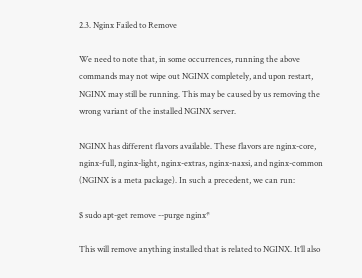2.3. Nginx Failed to Remove

We need to note that, in some occurrences, running the above commands may not wipe out NGINX completely, and upon restart, NGINX may still be running. This may be caused by us removing the wrong variant of the installed NGINX server.

NGINX has different flavors available. These flavors are nginx-core, nginx-full, nginx-light, nginx-extras, nginx-naxsi, and nginx-common (NGINX is a meta package). In such a precedent, we can run:

$ sudo apt-get remove --purge nginx*

This will remove anything installed that is related to NGINX. It’ll also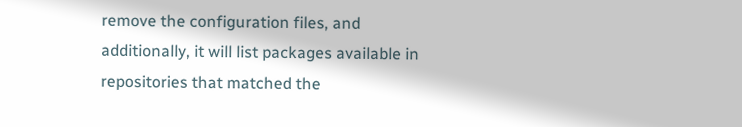remove the configuration files, and additionally, it will list packages available in repositories that matched the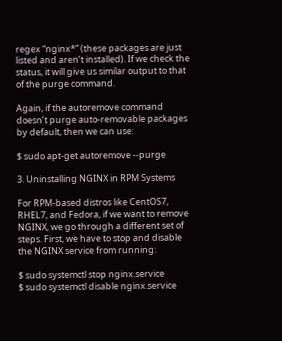regex “nginx*” (these packages are just listed and aren’t installed). If we check the status, it will give us similar output to that of the purge command.

Again, if the autoremove command doesn’t purge auto-removable packages by default, then we can use:

$ sudo apt-get autoremove --purge

3. Uninstalling NGINX in RPM Systems

For RPM-based distros like CentOS7, RHEL7, and Fedora, if we want to remove NGINX, we go through a different set of steps. First, we have to stop and disable the NGINX service from running:

$ sudo systemctl stop nginx.service
$ sudo systemctl disable nginx.service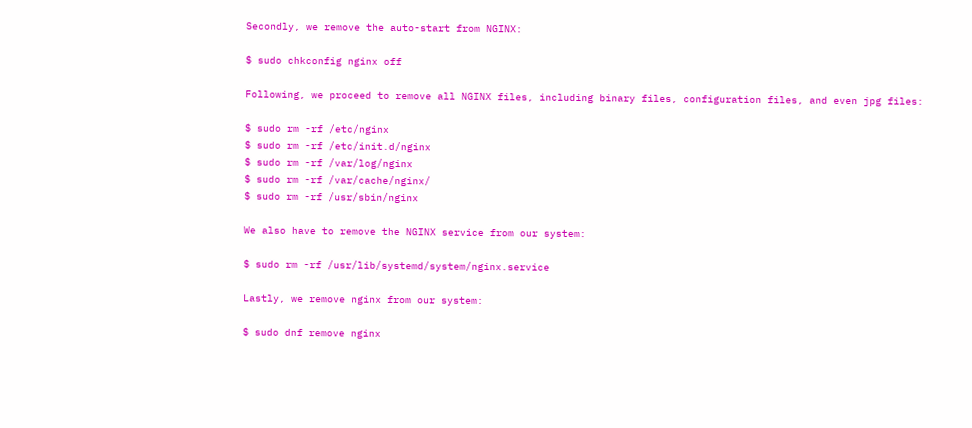Secondly, we remove the auto-start from NGINX:

$ sudo chkconfig nginx off

Following, we proceed to remove all NGINX files, including binary files, configuration files, and even jpg files:

$ sudo rm -rf /etc/nginx
$ sudo rm -rf /etc/init.d/nginx
$ sudo rm -rf /var/log/nginx
$ sudo rm -rf /var/cache/nginx/
$ sudo rm -rf /usr/sbin/nginx

We also have to remove the NGINX service from our system:

$ sudo rm -rf /usr/lib/systemd/system/nginx.service

Lastly, we remove nginx from our system:

$ sudo dnf remove nginx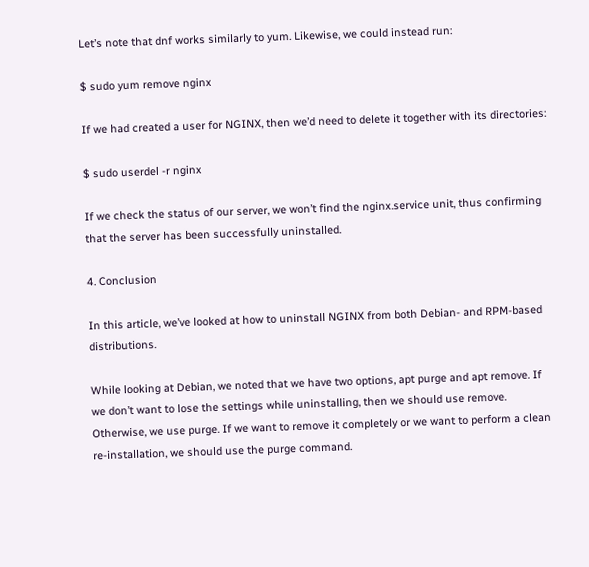Let’s note that dnf works similarly to yum. Likewise, we could instead run:

$ sudo yum remove nginx

If we had created a user for NGINX, then we’d need to delete it together with its directories:

$ sudo userdel -r nginx

If we check the status of our server, we won’t find the nginx.service unit, thus confirming that the server has been successfully uninstalled.

4. Conclusion

In this article, we’ve looked at how to uninstall NGINX from both Debian- and RPM-based distributions.

While looking at Debian, we noted that we have two options, apt purge and apt remove. If we don’t want to lose the settings while uninstalling, then we should use remove. Otherwise, we use purge. If we want to remove it completely or we want to perform a clean re-installation, we should use the purge command.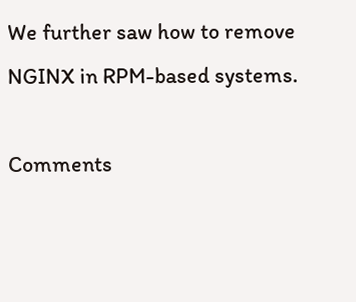We further saw how to remove NGINX in RPM-based systems.

Comments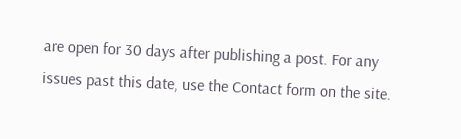are open for 30 days after publishing a post. For any issues past this date, use the Contact form on the site.